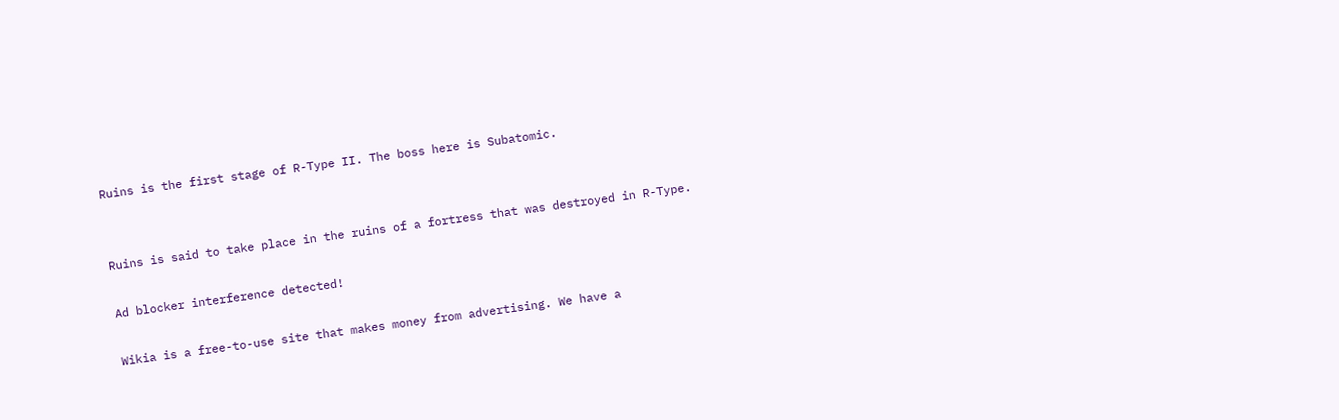Ruins is the first stage of R-Type II. The boss here is Subatomic.


Ruins is said to take place in the ruins of a fortress that was destroyed in R-Type.

Ad blocker interference detected!

Wikia is a free-to-use site that makes money from advertising. We have a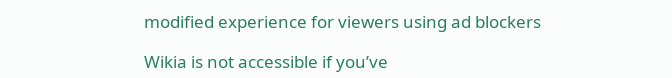modified experience for viewers using ad blockers

Wikia is not accessible if you’ve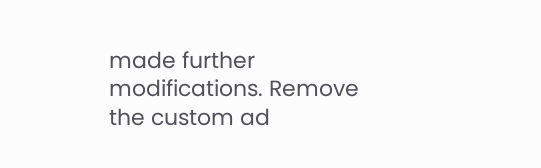made further modifications. Remove the custom ad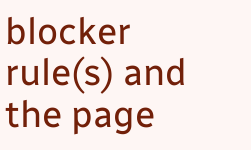blocker rule(s) and the page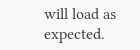will load as expected.